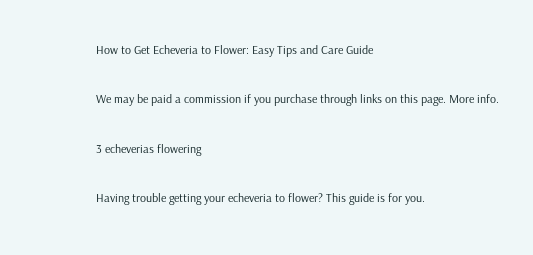How to Get Echeveria to Flower: Easy Tips and Care Guide

We may be paid a commission if you purchase through links on this page. More info.

3 echeverias flowering

Having trouble getting your echeveria to flower? This guide is for you.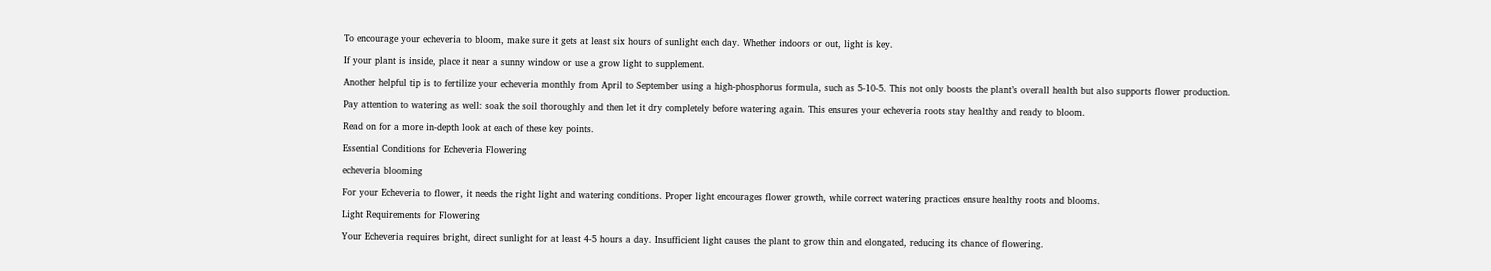To encourage your echeveria to bloom, make sure it gets at least six hours of sunlight each day. Whether indoors or out, light is key.

If your plant is inside, place it near a sunny window or use a grow light to supplement.

Another helpful tip is to fertilize your echeveria monthly from April to September using a high-phosphorus formula, such as 5-10-5. This not only boosts the plant’s overall health but also supports flower production.

Pay attention to watering as well: soak the soil thoroughly and then let it dry completely before watering again. This ensures your echeveria roots stay healthy and ready to bloom.

Read on for a more in-depth look at each of these key points.

Essential Conditions for Echeveria Flowering

echeveria blooming

For your Echeveria to flower, it needs the right light and watering conditions. Proper light encourages flower growth, while correct watering practices ensure healthy roots and blooms.

Light Requirements for Flowering

Your Echeveria requires bright, direct sunlight for at least 4-5 hours a day. Insufficient light causes the plant to grow thin and elongated, reducing its chance of flowering.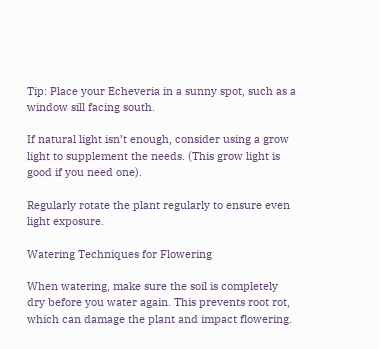Tip: Place your Echeveria in a sunny spot, such as a window sill facing south.

If natural light isn’t enough, consider using a grow light to supplement the needs. (This grow light is good if you need one).

Regularly rotate the plant regularly to ensure even light exposure.

Watering Techniques for Flowering

When watering, make sure the soil is completely dry before you water again. This prevents root rot, which can damage the plant and impact flowering.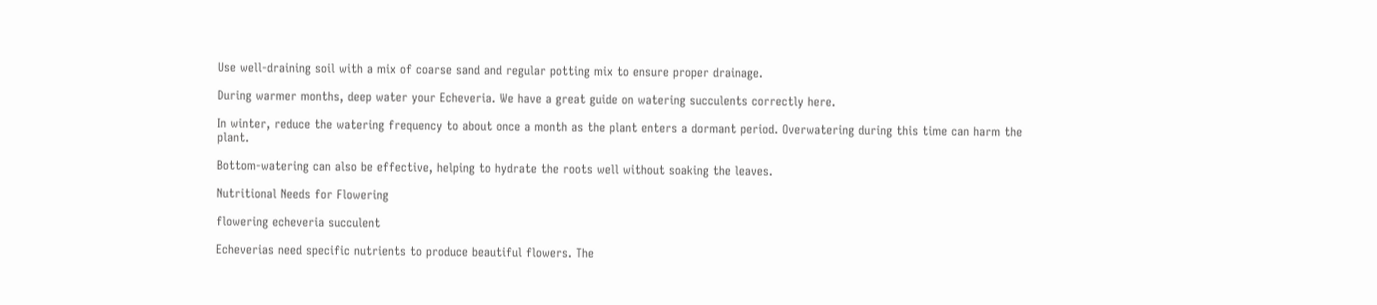Use well-draining soil with a mix of coarse sand and regular potting mix to ensure proper drainage.

During warmer months, deep water your Echeveria. We have a great guide on watering succulents correctly here.

In winter, reduce the watering frequency to about once a month as the plant enters a dormant period. Overwatering during this time can harm the plant.

Bottom-watering can also be effective, helping to hydrate the roots well without soaking the leaves.

Nutritional Needs for Flowering

flowering echeveria succulent

Echeverias need specific nutrients to produce beautiful flowers. The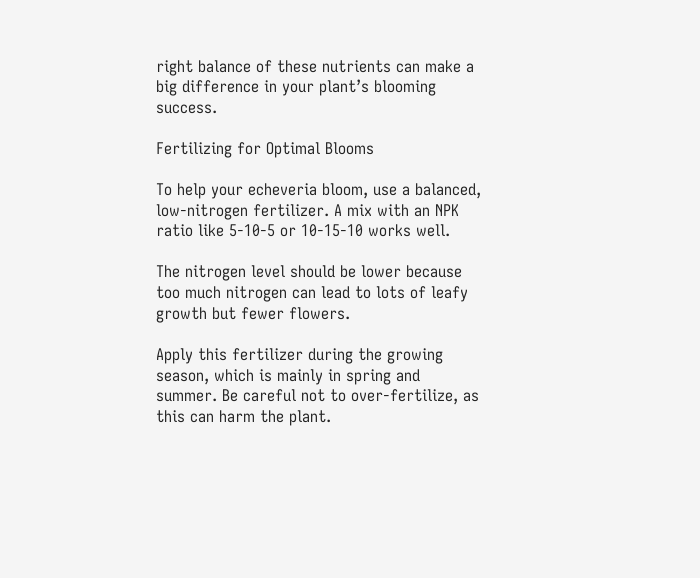right balance of these nutrients can make a big difference in your plant’s blooming success.

Fertilizing for Optimal Blooms

To help your echeveria bloom, use a balanced, low-nitrogen fertilizer. A mix with an NPK ratio like 5-10-5 or 10-15-10 works well.

The nitrogen level should be lower because too much nitrogen can lead to lots of leafy growth but fewer flowers.

Apply this fertilizer during the growing season, which is mainly in spring and summer. Be careful not to over-fertilize, as this can harm the plant.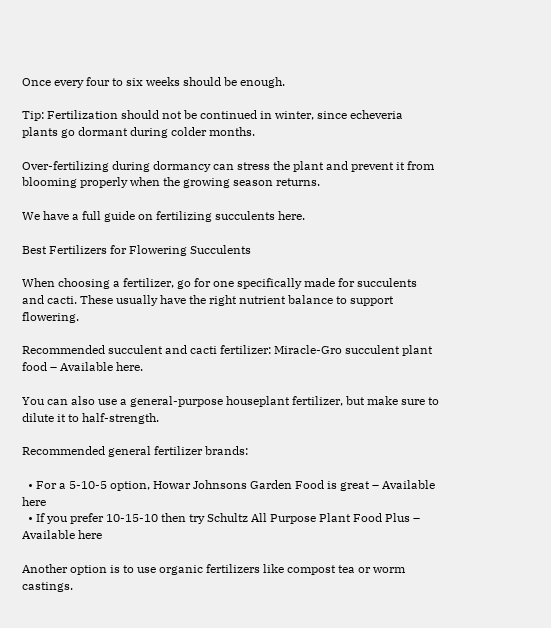Once every four to six weeks should be enough.

Tip: Fertilization should not be continued in winter, since echeveria plants go dormant during colder months.

Over-fertilizing during dormancy can stress the plant and prevent it from blooming properly when the growing season returns.

We have a full guide on fertilizing succulents here.

Best Fertilizers for Flowering Succulents

When choosing a fertilizer, go for one specifically made for succulents and cacti. These usually have the right nutrient balance to support flowering.

Recommended succulent and cacti fertilizer: Miracle-Gro succulent plant food – Available here.

You can also use a general-purpose houseplant fertilizer, but make sure to dilute it to half-strength.

Recommended general fertilizer brands:

  • For a 5-10-5 option, Howar Johnsons Garden Food is great – Available here
  • If you prefer 10-15-10 then try Schultz All Purpose Plant Food Plus – Available here

Another option is to use organic fertilizers like compost tea or worm castings.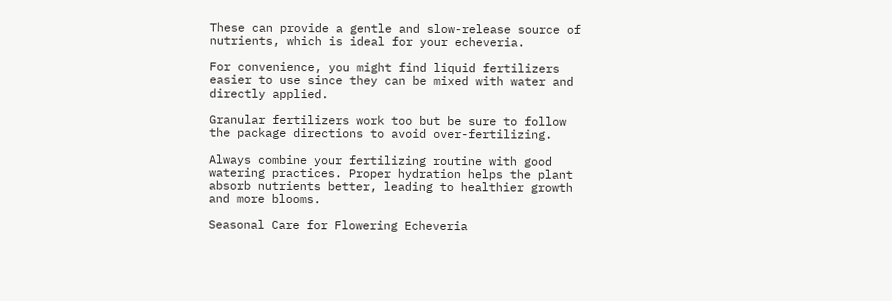These can provide a gentle and slow-release source of nutrients, which is ideal for your echeveria.

For convenience, you might find liquid fertilizers easier to use since they can be mixed with water and directly applied.

Granular fertilizers work too but be sure to follow the package directions to avoid over-fertilizing.

Always combine your fertilizing routine with good watering practices. Proper hydration helps the plant absorb nutrients better, leading to healthier growth and more blooms.

Seasonal Care for Flowering Echeveria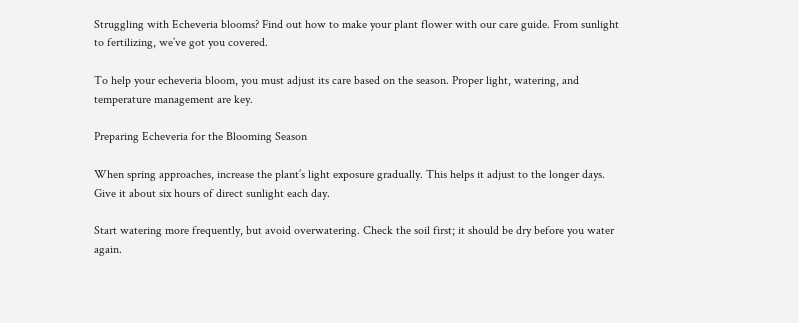Struggling with Echeveria blooms? Find out how to make your plant flower with our care guide. From sunlight to fertilizing, we’ve got you covered.

To help your echeveria bloom, you must adjust its care based on the season. Proper light, watering, and temperature management are key.

Preparing Echeveria for the Blooming Season

When spring approaches, increase the plant’s light exposure gradually. This helps it adjust to the longer days. Give it about six hours of direct sunlight each day.

Start watering more frequently, but avoid overwatering. Check the soil first; it should be dry before you water again.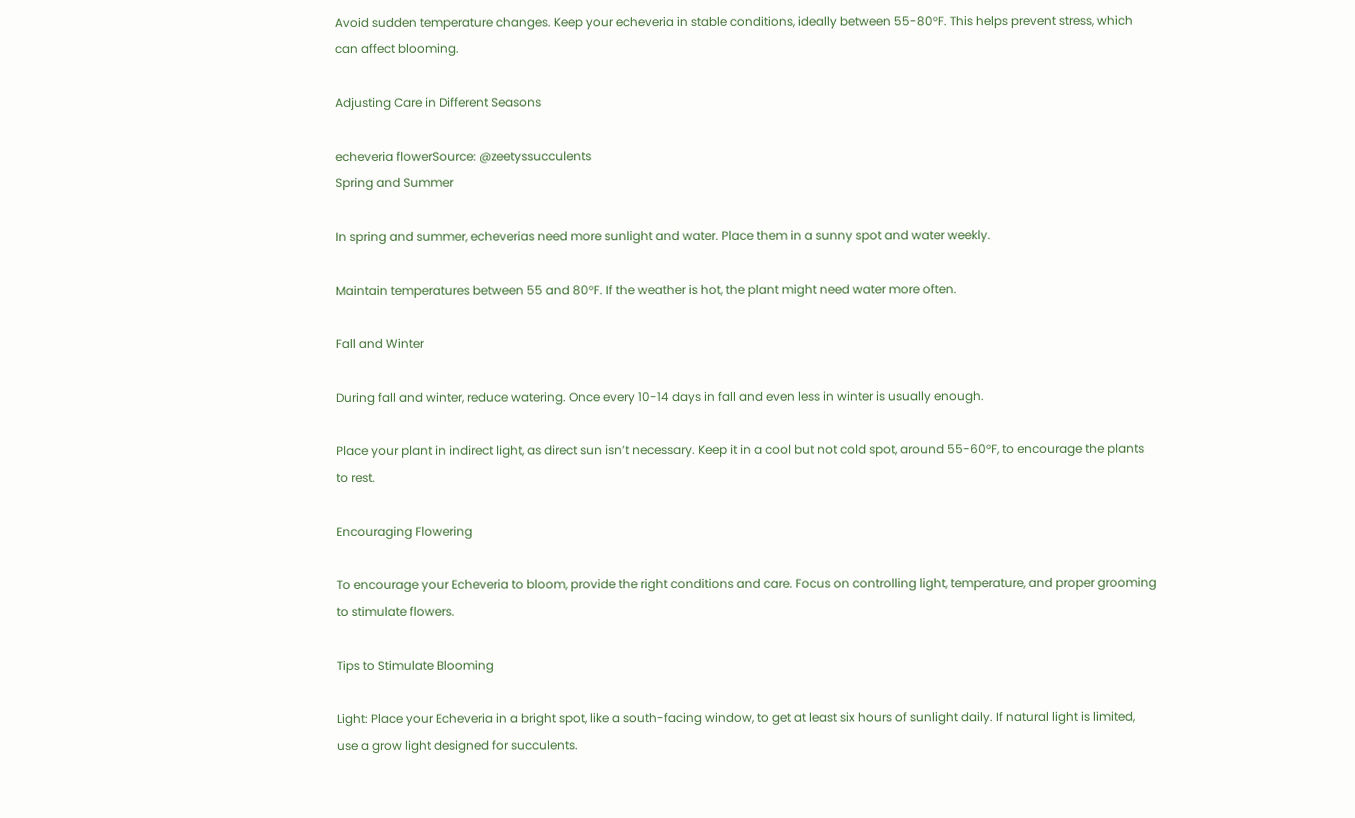Avoid sudden temperature changes. Keep your echeveria in stable conditions, ideally between 55-80°F. This helps prevent stress, which can affect blooming.

Adjusting Care in Different Seasons

echeveria flowerSource: @zeetyssucculents
Spring and Summer

In spring and summer, echeverias need more sunlight and water. Place them in a sunny spot and water weekly.

Maintain temperatures between 55 and 80°F. If the weather is hot, the plant might need water more often.

Fall and Winter

During fall and winter, reduce watering. Once every 10-14 days in fall and even less in winter is usually enough.

Place your plant in indirect light, as direct sun isn’t necessary. Keep it in a cool but not cold spot, around 55-60°F, to encourage the plants to rest.

Encouraging Flowering

To encourage your Echeveria to bloom, provide the right conditions and care. Focus on controlling light, temperature, and proper grooming to stimulate flowers.

Tips to Stimulate Blooming

Light: Place your Echeveria in a bright spot, like a south-facing window, to get at least six hours of sunlight daily. If natural light is limited, use a grow light designed for succulents.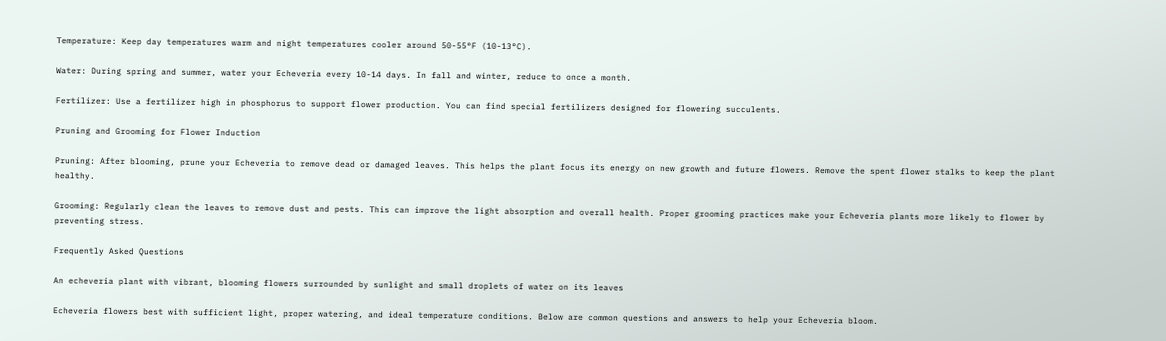Temperature: Keep day temperatures warm and night temperatures cooler around 50-55°F (10-13°C).

Water: During spring and summer, water your Echeveria every 10-14 days. In fall and winter, reduce to once a month.

Fertilizer: Use a fertilizer high in phosphorus to support flower production. You can find special fertilizers designed for flowering succulents.

Pruning and Grooming for Flower Induction

Pruning: After blooming, prune your Echeveria to remove dead or damaged leaves. This helps the plant focus its energy on new growth and future flowers. Remove the spent flower stalks to keep the plant healthy.

Grooming: Regularly clean the leaves to remove dust and pests. This can improve the light absorption and overall health. Proper grooming practices make your Echeveria plants more likely to flower by preventing stress.

Frequently Asked Questions

An echeveria plant with vibrant, blooming flowers surrounded by sunlight and small droplets of water on its leaves

Echeveria flowers best with sufficient light, proper watering, and ideal temperature conditions. Below are common questions and answers to help your Echeveria bloom.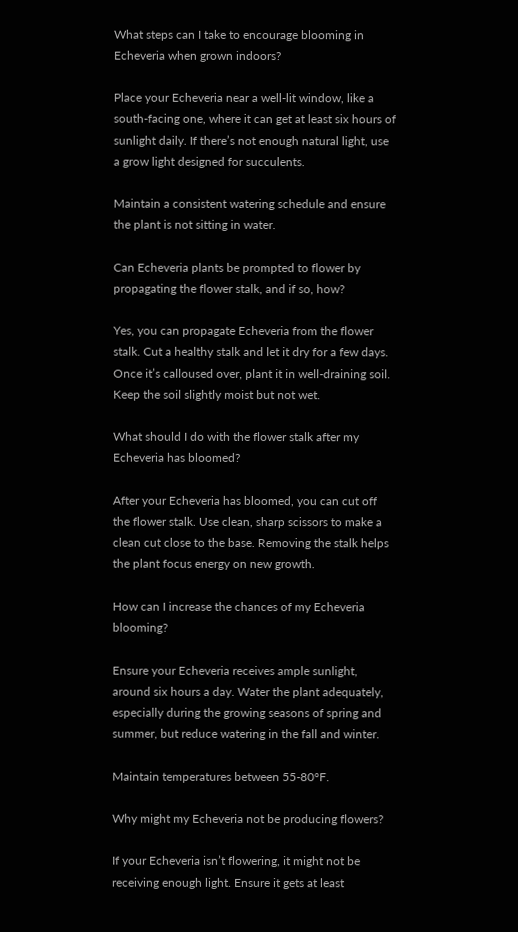What steps can I take to encourage blooming in Echeveria when grown indoors?

Place your Echeveria near a well-lit window, like a south-facing one, where it can get at least six hours of sunlight daily. If there’s not enough natural light, use a grow light designed for succulents.

Maintain a consistent watering schedule and ensure the plant is not sitting in water.

Can Echeveria plants be prompted to flower by propagating the flower stalk, and if so, how?

Yes, you can propagate Echeveria from the flower stalk. Cut a healthy stalk and let it dry for a few days. Once it’s calloused over, plant it in well-draining soil. Keep the soil slightly moist but not wet.

What should I do with the flower stalk after my Echeveria has bloomed?

After your Echeveria has bloomed, you can cut off the flower stalk. Use clean, sharp scissors to make a clean cut close to the base. Removing the stalk helps the plant focus energy on new growth.

How can I increase the chances of my Echeveria blooming?

Ensure your Echeveria receives ample sunlight, around six hours a day. Water the plant adequately, especially during the growing seasons of spring and summer, but reduce watering in the fall and winter.

Maintain temperatures between 55-80°F.

Why might my Echeveria not be producing flowers?

If your Echeveria isn’t flowering, it might not be receiving enough light. Ensure it gets at least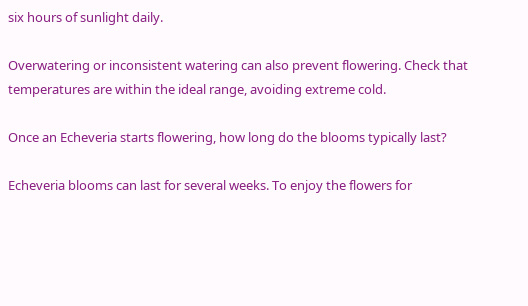six hours of sunlight daily.

Overwatering or inconsistent watering can also prevent flowering. Check that temperatures are within the ideal range, avoiding extreme cold.

Once an Echeveria starts flowering, how long do the blooms typically last?

Echeveria blooms can last for several weeks. To enjoy the flowers for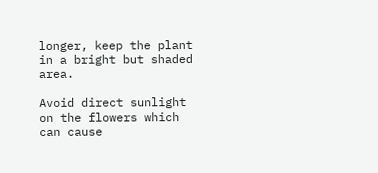longer, keep the plant in a bright but shaded area.

Avoid direct sunlight on the flowers which can cause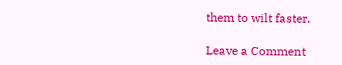them to wilt faster.

Leave a Comment